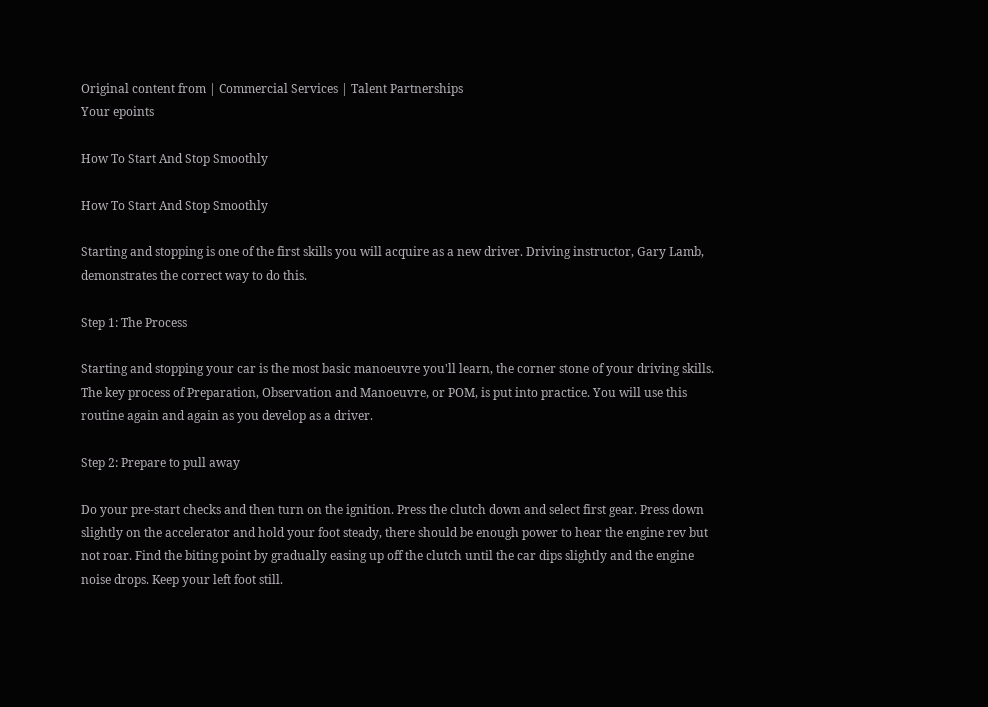Original content from | Commercial Services | Talent Partnerships
Your epoints

How To Start And Stop Smoothly

How To Start And Stop Smoothly

Starting and stopping is one of the first skills you will acquire as a new driver. Driving instructor, Gary Lamb, demonstrates the correct way to do this.

Step 1: The Process

Starting and stopping your car is the most basic manoeuvre you'll learn, the corner stone of your driving skills. The key process of Preparation, Observation and Manoeuvre, or POM, is put into practice. You will use this routine again and again as you develop as a driver.

Step 2: Prepare to pull away

Do your pre-start checks and then turn on the ignition. Press the clutch down and select first gear. Press down slightly on the accelerator and hold your foot steady, there should be enough power to hear the engine rev but not roar. Find the biting point by gradually easing up off the clutch until the car dips slightly and the engine noise drops. Keep your left foot still.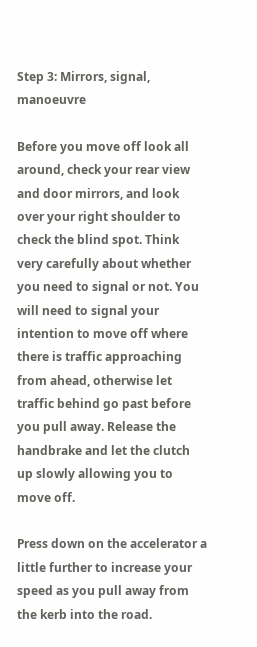Step 3: Mirrors, signal, manoeuvre

Before you move off look all around, check your rear view and door mirrors, and look over your right shoulder to check the blind spot. Think very carefully about whether you need to signal or not. You will need to signal your intention to move off where there is traffic approaching from ahead, otherwise let traffic behind go past before you pull away. Release the handbrake and let the clutch up slowly allowing you to move off.

Press down on the accelerator a little further to increase your speed as you pull away from the kerb into the road.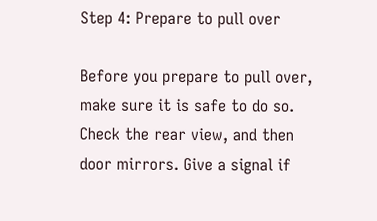Step 4: Prepare to pull over

Before you prepare to pull over, make sure it is safe to do so. Check the rear view, and then door mirrors. Give a signal if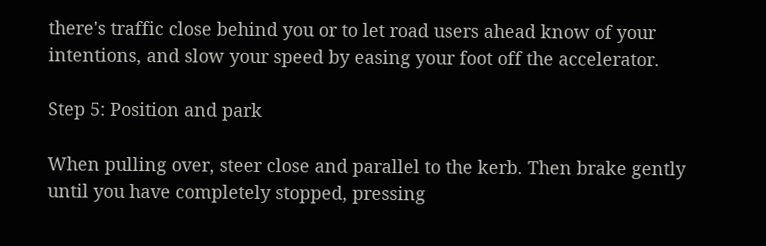there's traffic close behind you or to let road users ahead know of your intentions, and slow your speed by easing your foot off the accelerator.

Step 5: Position and park

When pulling over, steer close and parallel to the kerb. Then brake gently until you have completely stopped, pressing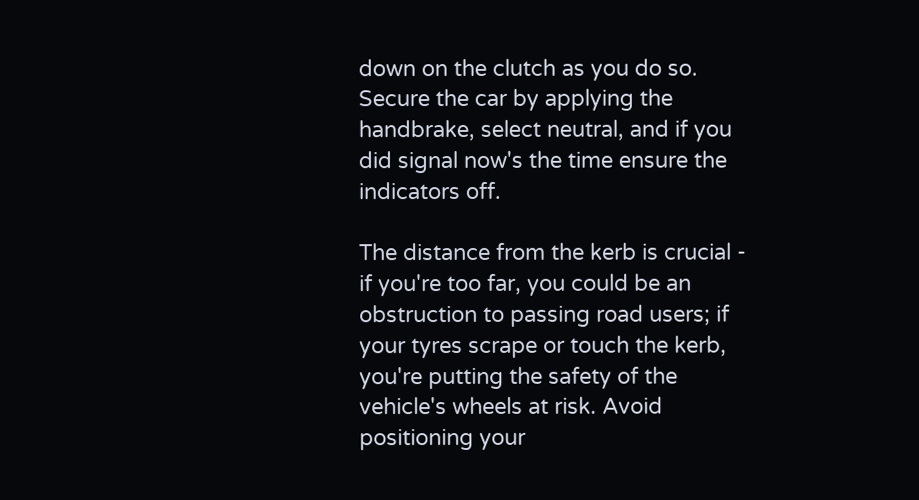down on the clutch as you do so. Secure the car by applying the handbrake, select neutral, and if you did signal now's the time ensure the indicators off.

The distance from the kerb is crucial - if you're too far, you could be an obstruction to passing road users; if your tyres scrape or touch the kerb, you're putting the safety of the vehicle's wheels at risk. Avoid positioning your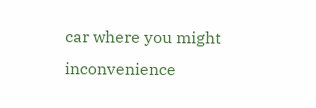car where you might inconvenience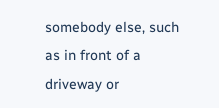somebody else, such as in front of a driveway or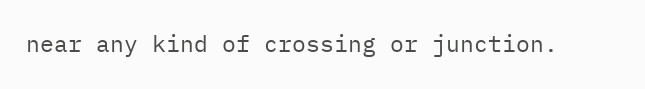near any kind of crossing or junction.